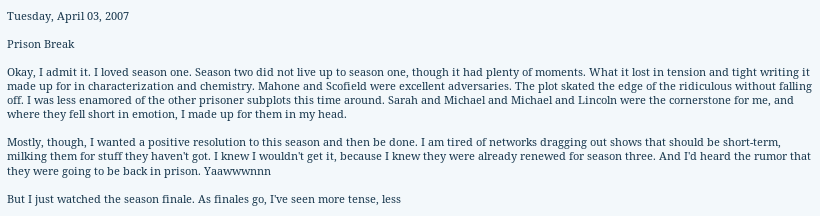Tuesday, April 03, 2007

Prison Break

Okay, I admit it. I loved season one. Season two did not live up to season one, though it had plenty of moments. What it lost in tension and tight writing it made up for in characterization and chemistry. Mahone and Scofield were excellent adversaries. The plot skated the edge of the ridiculous without falling off. I was less enamored of the other prisoner subplots this time around. Sarah and Michael and Michael and Lincoln were the cornerstone for me, and where they fell short in emotion, I made up for them in my head.

Mostly, though, I wanted a positive resolution to this season and then be done. I am tired of networks dragging out shows that should be short-term, milking them for stuff they haven't got. I knew I wouldn't get it, because I knew they were already renewed for season three. And I'd heard the rumor that they were going to be back in prison. Yaawwwnnn

But I just watched the season finale. As finales go, I've seen more tense, less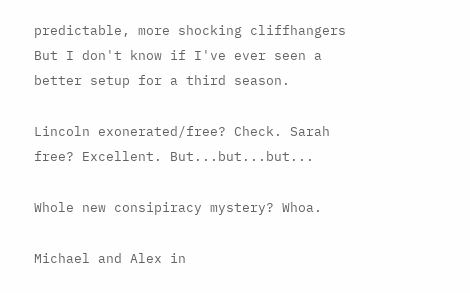predictable, more shocking cliffhangers But I don't know if I've ever seen a better setup for a third season.

Lincoln exonerated/free? Check. Sarah free? Excellent. But...but...but...

Whole new consipiracy mystery? Whoa.

Michael and Alex in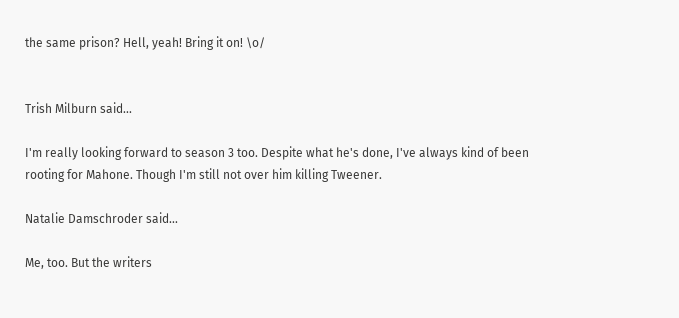the same prison? Hell, yeah! Bring it on! \o/


Trish Milburn said...

I'm really looking forward to season 3 too. Despite what he's done, I've always kind of been rooting for Mahone. Though I'm still not over him killing Tweener.

Natalie Damschroder said...

Me, too. But the writers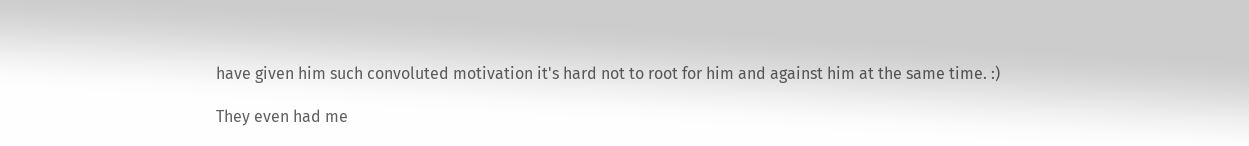have given him such convoluted motivation it's hard not to root for him and against him at the same time. :)

They even had me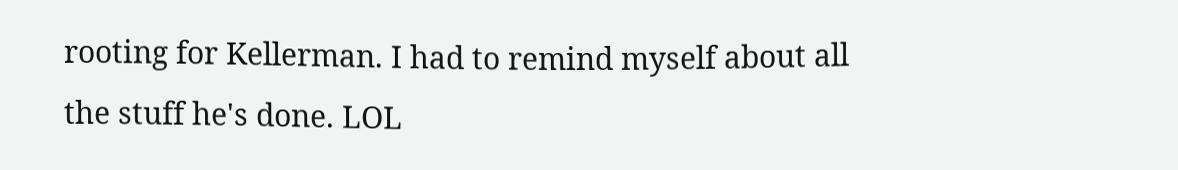rooting for Kellerman. I had to remind myself about all the stuff he's done. LOL